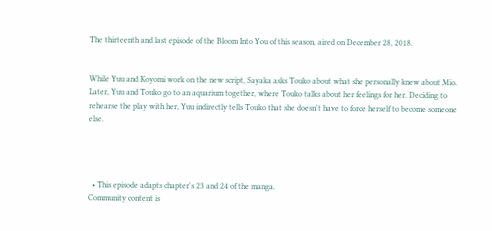The thirteenth and last episode of the Bloom Into You of this season, aired on December 28, 2018.


While Yuu and Koyomi work on the new script, Sayaka asks Touko about what she personally knew about Mio. Later, Yuu and Touko go to an aquarium together, where Touko talks about her feelings for her. Deciding to rehearse the play with her, Yuu indirectly tells Touko that she doesn't have to force herself to become someone else.




  • This episode adapts chapter's 23 and 24 of the manga.
Community content is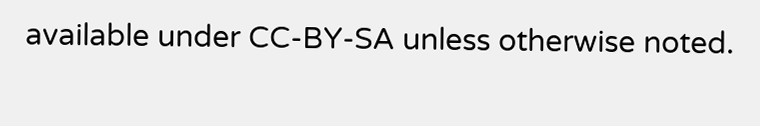available under CC-BY-SA unless otherwise noted.